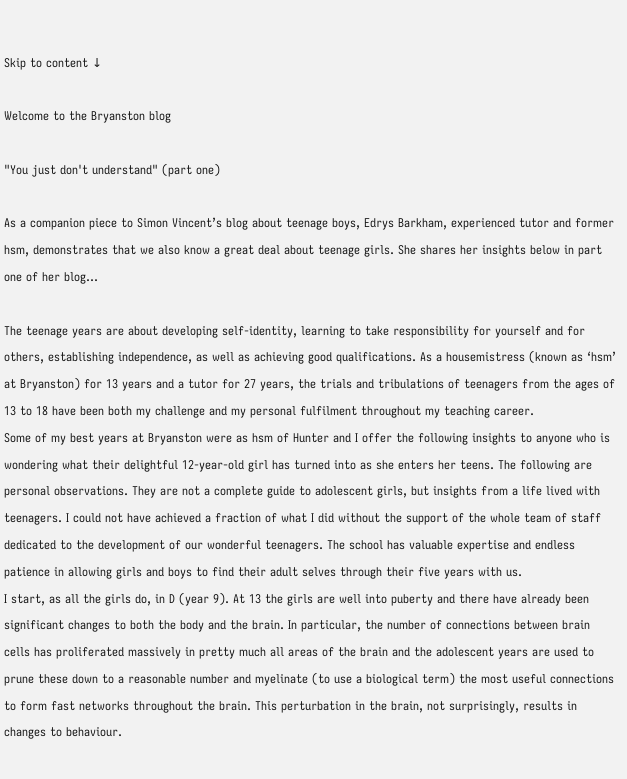Skip to content ↓

Welcome to the Bryanston blog

"You just don't understand" (part one)

As a companion piece to Simon Vincent’s blog about teenage boys, Edrys Barkham, experienced tutor and former hsm, demonstrates that we also know a great deal about teenage girls. She shares her insights below in part one of her blog…

The teenage years are about developing self-identity, learning to take responsibility for yourself and for others, establishing independence, as well as achieving good qualifications. As a housemistress (known as ‘hsm’ at Bryanston) for 13 years and a tutor for 27 years, the trials and tribulations of teenagers from the ages of 13 to 18 have been both my challenge and my personal fulfilment throughout my teaching career.
Some of my best years at Bryanston were as hsm of Hunter and I offer the following insights to anyone who is wondering what their delightful 12-year-old girl has turned into as she enters her teens. The following are personal observations. They are not a complete guide to adolescent girls, but insights from a life lived with teenagers. I could not have achieved a fraction of what I did without the support of the whole team of staff dedicated to the development of our wonderful teenagers. The school has valuable expertise and endless patience in allowing girls and boys to find their adult selves through their five years with us.
I start, as all the girls do, in D (year 9). At 13 the girls are well into puberty and there have already been significant changes to both the body and the brain. In particular, the number of connections between brain cells has proliferated massively in pretty much all areas of the brain and the adolescent years are used to prune these down to a reasonable number and myelinate (to use a biological term) the most useful connections to form fast networks throughout the brain. This perturbation in the brain, not surprisingly, results in changes to behaviour.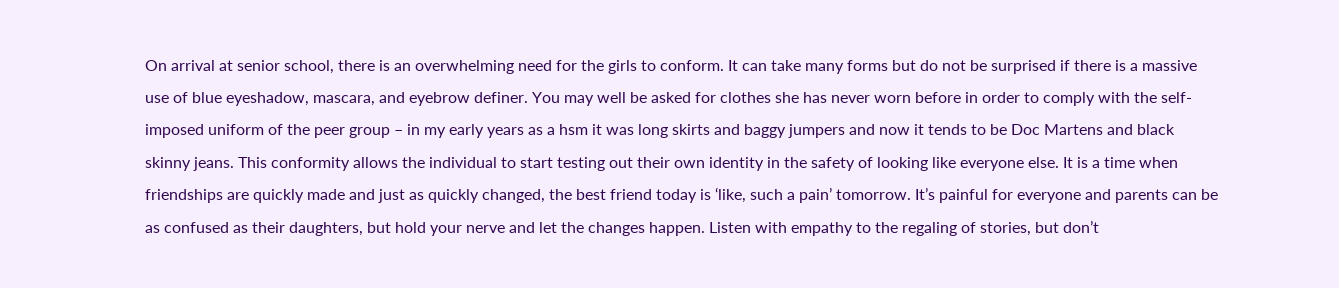On arrival at senior school, there is an overwhelming need for the girls to conform. It can take many forms but do not be surprised if there is a massive use of blue eyeshadow, mascara, and eyebrow definer. You may well be asked for clothes she has never worn before in order to comply with the self-imposed uniform of the peer group – in my early years as a hsm it was long skirts and baggy jumpers and now it tends to be Doc Martens and black skinny jeans. This conformity allows the individual to start testing out their own identity in the safety of looking like everyone else. It is a time when friendships are quickly made and just as quickly changed, the best friend today is ‘like, such a pain’ tomorrow. It’s painful for everyone and parents can be as confused as their daughters, but hold your nerve and let the changes happen. Listen with empathy to the regaling of stories, but don’t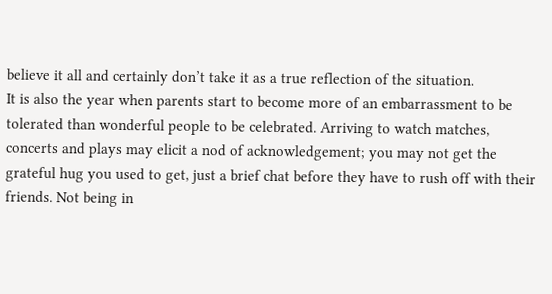believe it all and certainly don’t take it as a true reflection of the situation.
It is also the year when parents start to become more of an embarrassment to be tolerated than wonderful people to be celebrated. Arriving to watch matches, concerts and plays may elicit a nod of acknowledgement; you may not get the grateful hug you used to get, just a brief chat before they have to rush off with their friends. Not being in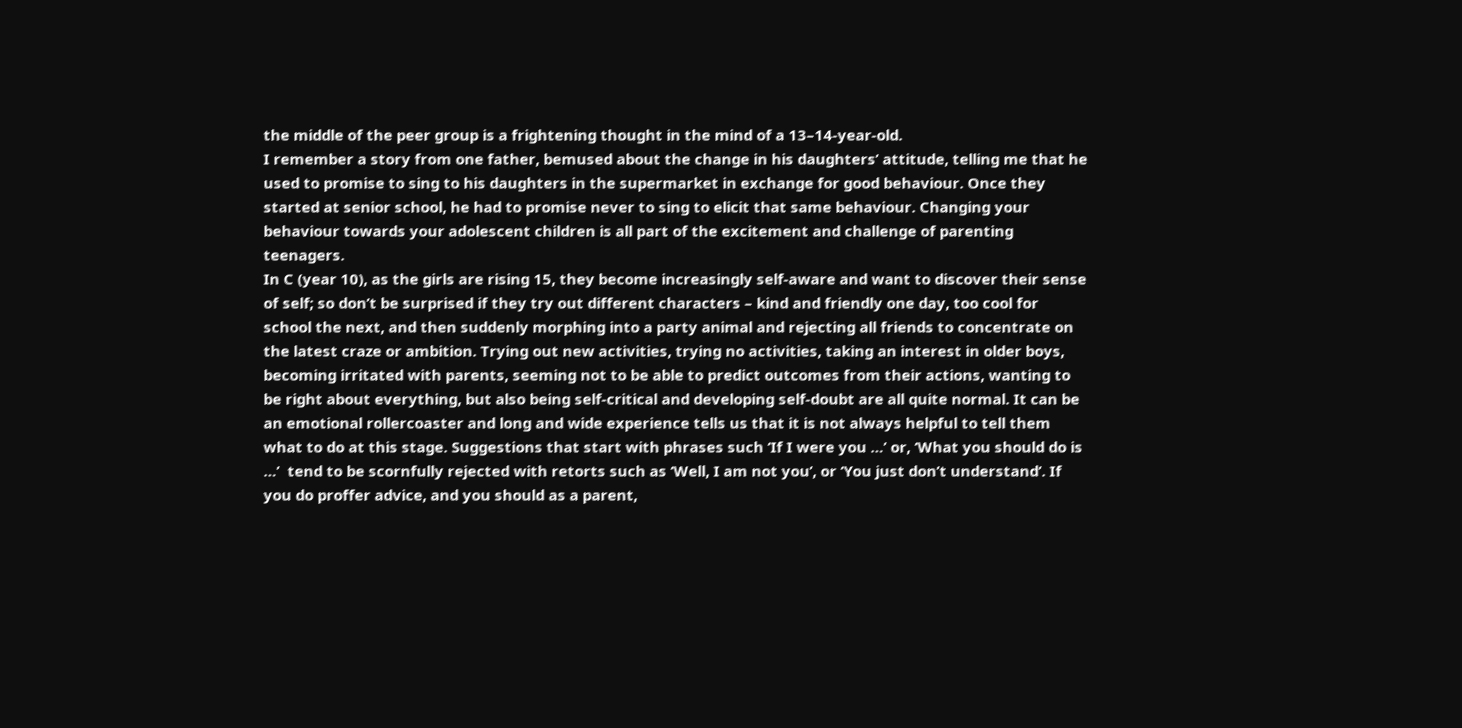the middle of the peer group is a frightening thought in the mind of a 13–14-year-old.
I remember a story from one father, bemused about the change in his daughters’ attitude, telling me that he used to promise to sing to his daughters in the supermarket in exchange for good behaviour. Once they started at senior school, he had to promise never to sing to elicit that same behaviour. Changing your behaviour towards your adolescent children is all part of the excitement and challenge of parenting teenagers.
In C (year 10), as the girls are rising 15, they become increasingly self-aware and want to discover their sense of self; so don’t be surprised if they try out different characters – kind and friendly one day, too cool for school the next, and then suddenly morphing into a party animal and rejecting all friends to concentrate on the latest craze or ambition. Trying out new activities, trying no activities, taking an interest in older boys, becoming irritated with parents, seeming not to be able to predict outcomes from their actions, wanting to be right about everything, but also being self-critical and developing self-doubt are all quite normal. It can be an emotional rollercoaster and long and wide experience tells us that it is not always helpful to tell them what to do at this stage. Suggestions that start with phrases such ‘If I were you …’ or, ‘What you should do is …’  tend to be scornfully rejected with retorts such as ‘Well, I am not you’, or ‘You just don’t understand’. If you do proffer advice, and you should as a parent,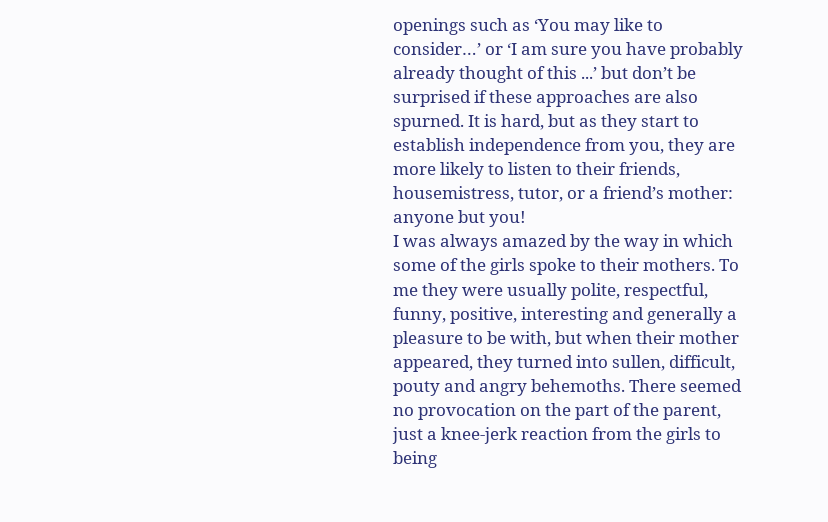openings such as ‘You may like to consider…’ or ‘I am sure you have probably already thought of this ...’ but don’t be surprised if these approaches are also spurned. It is hard, but as they start to establish independence from you, they are more likely to listen to their friends, housemistress, tutor, or a friend’s mother: anyone but you!
I was always amazed by the way in which some of the girls spoke to their mothers. To me they were usually polite, respectful, funny, positive, interesting and generally a pleasure to be with, but when their mother appeared, they turned into sullen, difficult, pouty and angry behemoths. There seemed no provocation on the part of the parent, just a knee-jerk reaction from the girls to being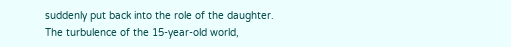suddenly put back into the role of the daughter.
The turbulence of the 15-year-old world,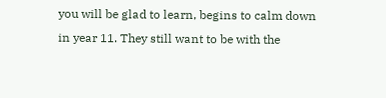you will be glad to learn, begins to calm down in year 11. They still want to be with the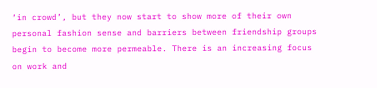‘in crowd’, but they now start to show more of their own personal fashion sense and barriers between friendship groups begin to become more permeable. There is an increasing focus on work and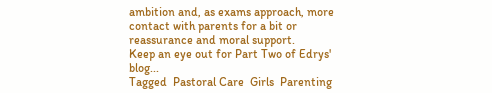ambition and, as exams approach, more contact with parents for a bit or reassurance and moral support.
Keep an eye out for Part Two of Edrys' blog...
Tagged  Pastoral Care  Girls  Parenting